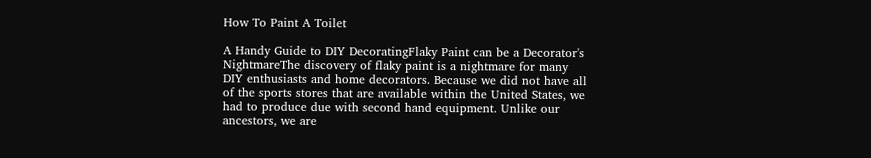How To Paint A Toilet

A Handy Guide to DIY DecoratingFlaky Paint can be a Decorator's NightmareThe discovery of flaky paint is a nightmare for many DIY enthusiasts and home decorators. Because we did not have all of the sports stores that are available within the United States, we had to produce due with second hand equipment. Unlike our ancestors, we are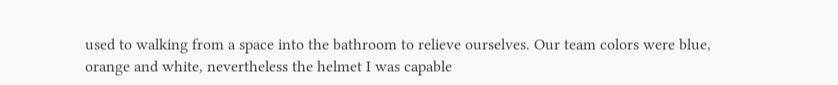used to walking from a space into the bathroom to relieve ourselves. Our team colors were blue, orange and white, nevertheless the helmet I was capable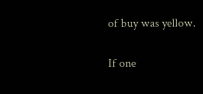of buy was yellow.

If one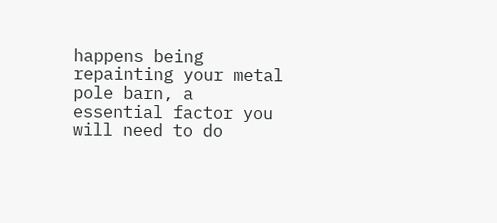happens being repainting your metal pole barn, a essential factor you will need to do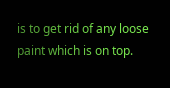is to get rid of any loose paint which is on top.